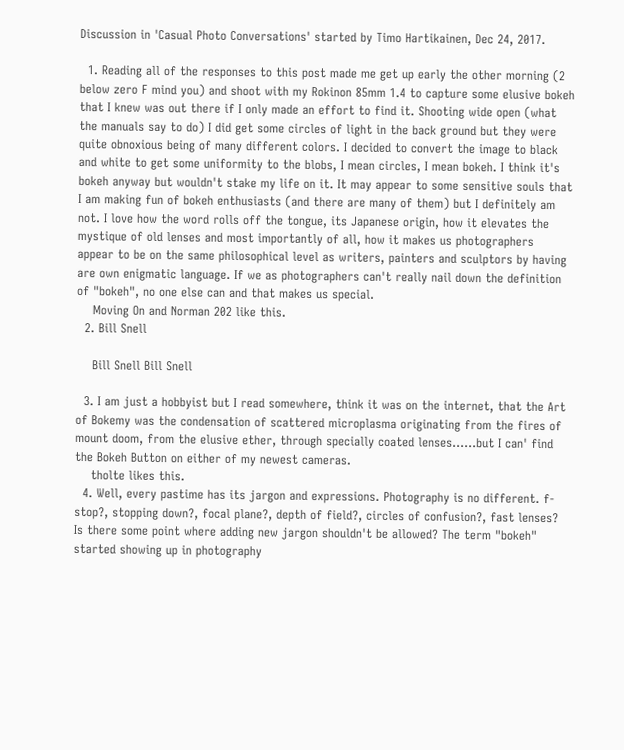Discussion in 'Casual Photo Conversations' started by Timo Hartikainen, Dec 24, 2017.

  1. Reading all of the responses to this post made me get up early the other morning (2 below zero F mind you) and shoot with my Rokinon 85mm 1.4 to capture some elusive bokeh that I knew was out there if I only made an effort to find it. Shooting wide open (what the manuals say to do) I did get some circles of light in the back ground but they were quite obnoxious being of many different colors. I decided to convert the image to black and white to get some uniformity to the blobs, I mean circles, I mean bokeh. I think it's bokeh anyway but wouldn't stake my life on it. It may appear to some sensitive souls that I am making fun of bokeh enthusiasts (and there are many of them) but I definitely am not. I love how the word rolls off the tongue, its Japanese origin, how it elevates the mystique of old lenses and most importantly of all, how it makes us photographers appear to be on the same philosophical level as writers, painters and sculptors by having are own enigmatic language. If we as photographers can't really nail down the definition of "bokeh", no one else can and that makes us special.
    Moving On and Norman 202 like this.
  2. Bill Snell

    Bill Snell Bill Snell

  3. I am just a hobbyist but I read somewhere, think it was on the internet, that the Art of Bokemy was the condensation of scattered microplasma originating from the fires of mount doom, from the elusive ether, through specially coated lenses......but I can' find the Bokeh Button on either of my newest cameras.
    tholte likes this.
  4. Well, every pastime has its jargon and expressions. Photography is no different. f-stop?, stopping down?, focal plane?, depth of field?, circles of confusion?, fast lenses? Is there some point where adding new jargon shouldn't be allowed? The term "bokeh" started showing up in photography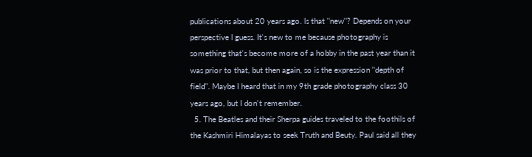publications about 20 years ago. Is that "new"? Depends on your perspective I guess. It's new to me because photography is something that's become more of a hobby in the past year than it was prior to that, but then again, so is the expression "depth of field". Maybe I heard that in my 9th grade photography class 30 years ago, but I don't remember.
  5. The Beatles and their Sherpa guides traveled to the foothils of the Kashmiri Himalayas to seek Truth and Beuty. Paul said all they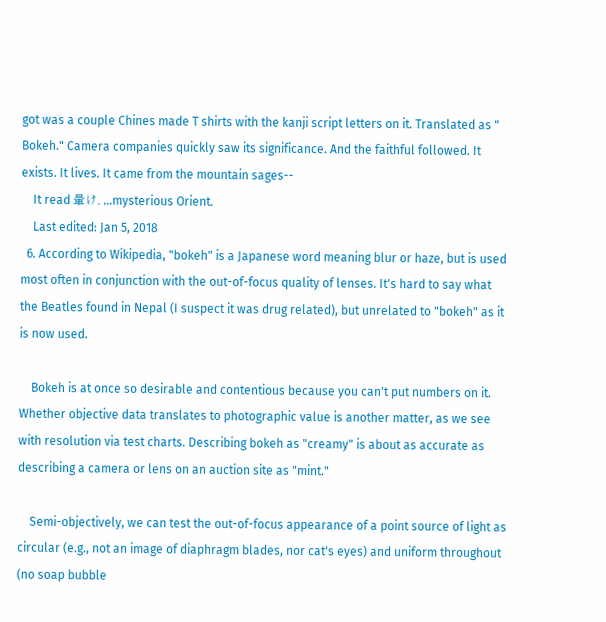got was a couple Chines made T shirts with the kanji script letters on it. Translated as " Bokeh." Camera companies quickly saw its significance. And the faithful followed. It exists. It lives. It came from the mountain sages--
    It read 暈け. ...mysterious Orient.
    Last edited: Jan 5, 2018
  6. According to Wikipedia, "bokeh" is a Japanese word meaning blur or haze, but is used most often in conjunction with the out-of-focus quality of lenses. It's hard to say what the Beatles found in Nepal (I suspect it was drug related), but unrelated to "bokeh" as it is now used.

    Bokeh is at once so desirable and contentious because you can't put numbers on it. Whether objective data translates to photographic value is another matter, as we see with resolution via test charts. Describing bokeh as "creamy" is about as accurate as describing a camera or lens on an auction site as "mint."

    Semi-objectively, we can test the out-of-focus appearance of a point source of light as circular (e.g., not an image of diaphragm blades, nor cat's eyes) and uniform throughout (no soap bubble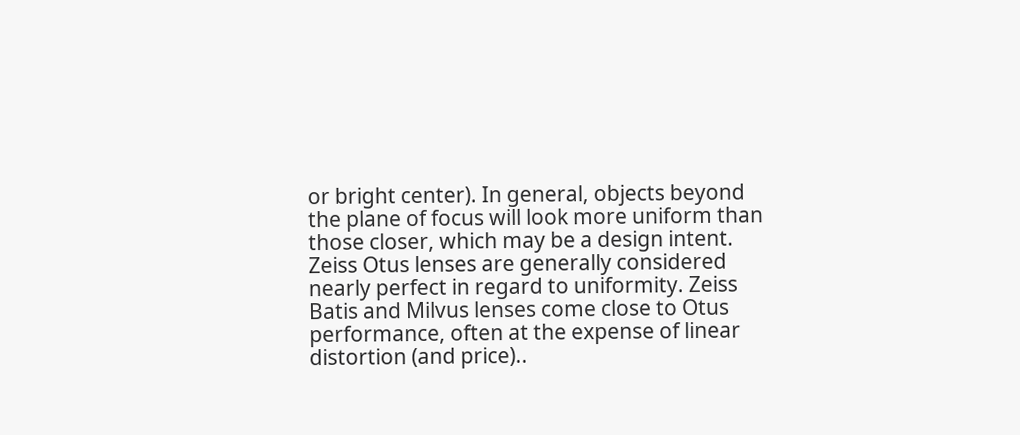or bright center). In general, objects beyond the plane of focus will look more uniform than those closer, which may be a design intent. Zeiss Otus lenses are generally considered nearly perfect in regard to uniformity. Zeiss Batis and Milvus lenses come close to Otus performance, often at the expense of linear distortion (and price)..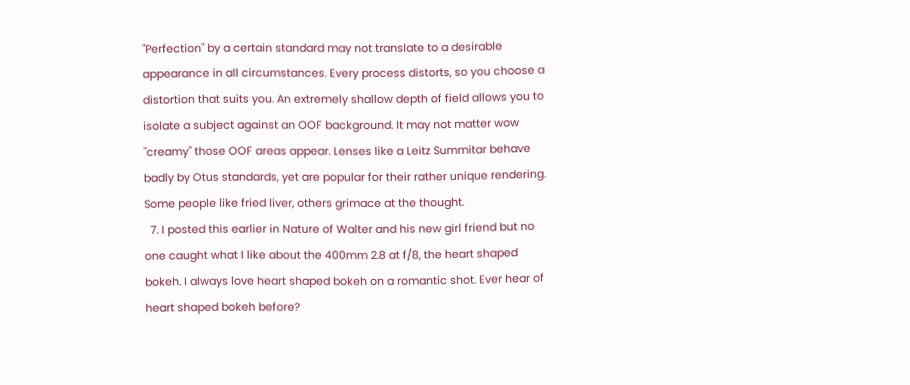"Perfection" by a certain standard may not translate to a desirable appearance in all circumstances. Every process distorts, so you choose a distortion that suits you. An extremely shallow depth of field allows you to isolate a subject against an OOF background. It may not matter wow "creamy" those OOF areas appear. Lenses like a Leitz Summitar behave badly by Otus standards, yet are popular for their rather unique rendering. Some people like fried liver, others grimace at the thought.
  7. I posted this earlier in Nature of Walter and his new girl friend but no one caught what I like about the 400mm 2.8 at f/8, the heart shaped bokeh. I always love heart shaped bokeh on a romantic shot. Ever hear of heart shaped bokeh before?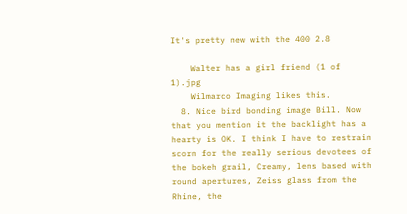It's pretty new with the 400 2.8

    Walter has a girl friend (1 of 1).jpg
    Wilmarco Imaging likes this.
  8. Nice bird bonding image Bill. Now that you mention it the backlight has a hearty is OK. I think I have to restrain scorn for the really serious devotees of the bokeh grail, Creamy, lens based with round apertures, Zeiss glass from the Rhine, the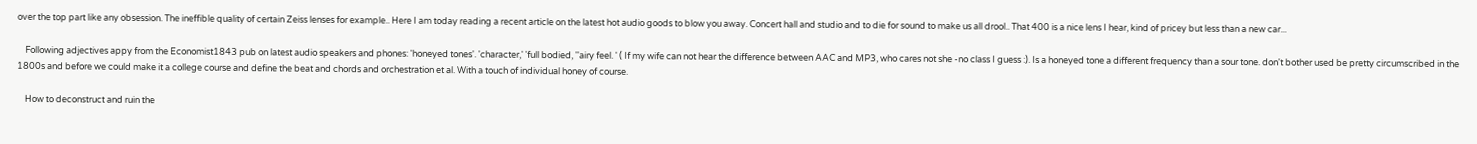over the top part like any obsession. The ineffible quality of certain Zeiss lenses for example.. Here I am today reading a recent article on the latest hot audio goods to blow you away. Concert hall and studio and to die for sound to make us all drool.. That 400 is a nice lens I hear, kind of pricey but less than a new car...

    Following adjectives appy from the Economist1843 pub on latest audio speakers and phones: 'honeyed tones'. 'character,' 'full bodied, ''airy feel. ' ( If my wife can not hear the difference between AAC and MP3, who cares not she -no class I guess :). Is a honeyed tone a different frequency than a sour tone. don't bother used be pretty circumscribed in the 1800s and before we could make it a college course and define the beat and chords and orchestration et al. With a touch of individual honey of course.

    How to deconstruct and ruin the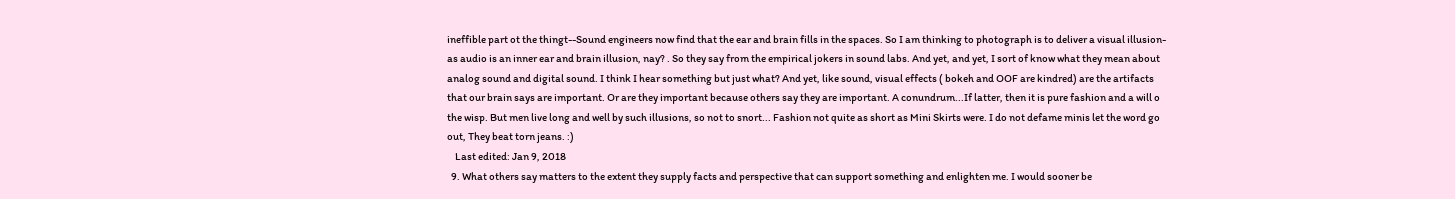ineffible part ot the thingt--Sound engineers now find that the ear and brain fills in the spaces. So I am thinking to photograph is to deliver a visual illusion- as audio is an inner ear and brain illusion, nay? . So they say from the empirical jokers in sound labs. And yet, and yet, I sort of know what they mean about analog sound and digital sound. I think I hear something but just what? And yet, like sound, visual effects ( bokeh and OOF are kindred) are the artifacts that our brain says are important. Or are they important because others say they are important. A conundrum...If latter, then it is pure fashion and a will o the wisp. But men live long and well by such illusions, so not to snort... Fashion not quite as short as Mini Skirts were. I do not defame minis let the word go out, They beat torn jeans. :)
    Last edited: Jan 9, 2018
  9. What others say matters to the extent they supply facts and perspective that can support something and enlighten me. I would sooner be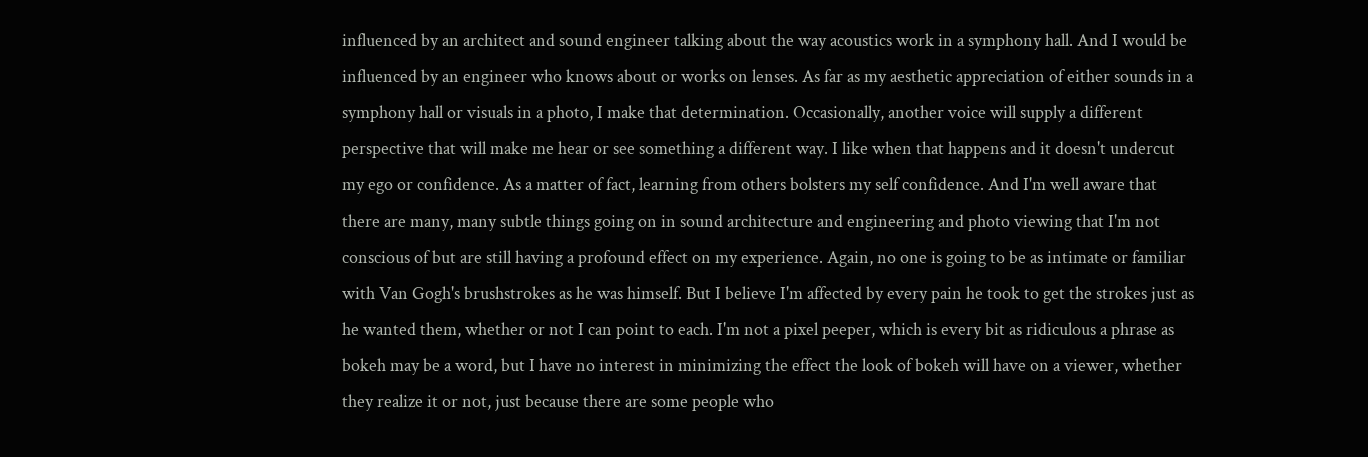influenced by an architect and sound engineer talking about the way acoustics work in a symphony hall. And I would be influenced by an engineer who knows about or works on lenses. As far as my aesthetic appreciation of either sounds in a symphony hall or visuals in a photo, I make that determination. Occasionally, another voice will supply a different perspective that will make me hear or see something a different way. I like when that happens and it doesn't undercut my ego or confidence. As a matter of fact, learning from others bolsters my self confidence. And I'm well aware that there are many, many subtle things going on in sound architecture and engineering and photo viewing that I'm not conscious of but are still having a profound effect on my experience. Again, no one is going to be as intimate or familiar with Van Gogh's brushstrokes as he was himself. But I believe I'm affected by every pain he took to get the strokes just as he wanted them, whether or not I can point to each. I'm not a pixel peeper, which is every bit as ridiculous a phrase as bokeh may be a word, but I have no interest in minimizing the effect the look of bokeh will have on a viewer, whether they realize it or not, just because there are some people who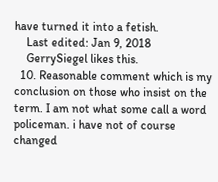have turned it into a fetish.
    Last edited: Jan 9, 2018
    GerrySiegel likes this.
  10. Reasonable comment which is my conclusion on those who insist on the term. I am not what some call a word policeman. i have not of course changed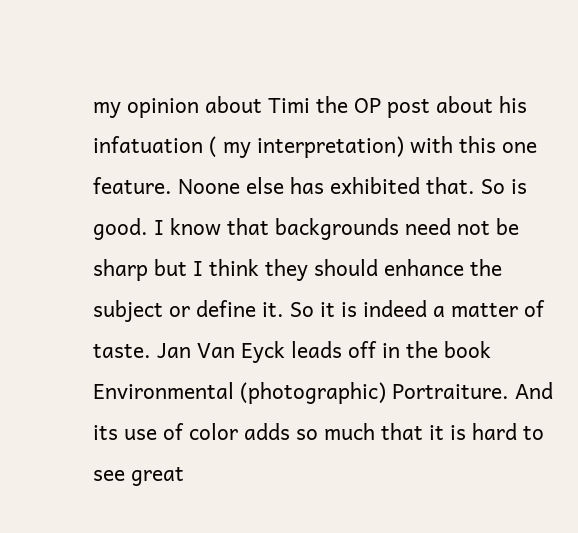my opinion about Timi the OP post about his infatuation ( my interpretation) with this one feature. Noone else has exhibited that. So is good. I know that backgrounds need not be sharp but I think they should enhance the subject or define it. So it is indeed a matter of taste. Jan Van Eyck leads off in the book Environmental (photographic) Portraiture. And its use of color adds so much that it is hard to see great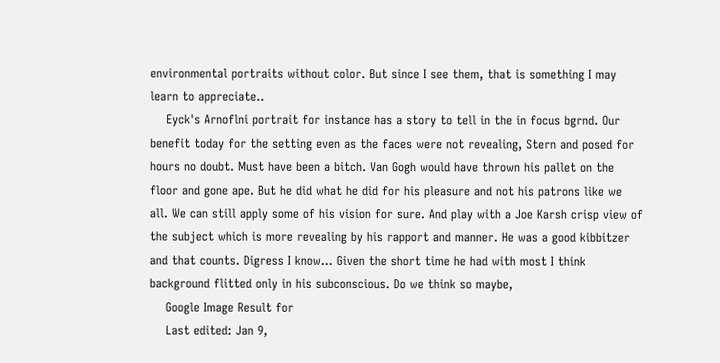environmental portraits without color. But since I see them, that is something I may learn to appreciate..
    Eyck's Arnoflni portrait for instance has a story to tell in the in focus bgrnd. Our benefit today for the setting even as the faces were not revealing, Stern and posed for hours no doubt. Must have been a bitch. Van Gogh would have thrown his pallet on the floor and gone ape. But he did what he did for his pleasure and not his patrons like we all. We can still apply some of his vision for sure. And play with a Joe Karsh crisp view of the subject which is more revealing by his rapport and manner. He was a good kibbitzer and that counts. Digress I know... Given the short time he had with most I think background flitted only in his subconscious. Do we think so maybe,
    Google Image Result for
    Last edited: Jan 9,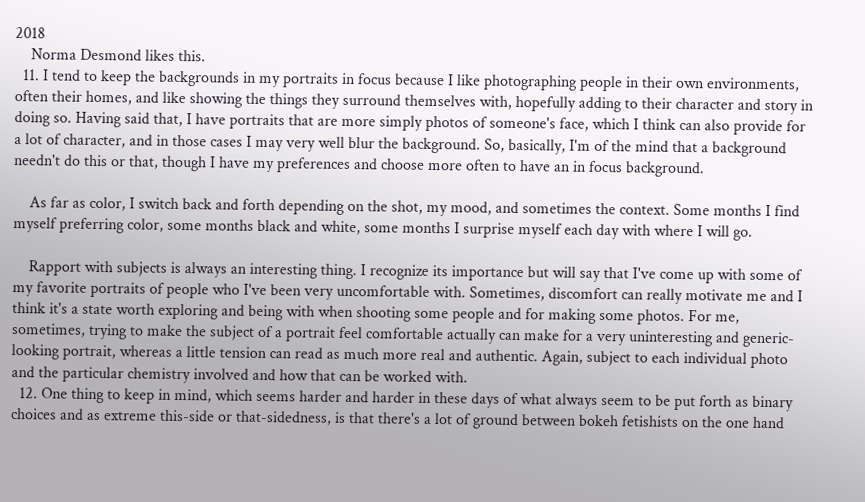2018
    Norma Desmond likes this.
  11. I tend to keep the backgrounds in my portraits in focus because I like photographing people in their own environments, often their homes, and like showing the things they surround themselves with, hopefully adding to their character and story in doing so. Having said that, I have portraits that are more simply photos of someone's face, which I think can also provide for a lot of character, and in those cases I may very well blur the background. So, basically, I'm of the mind that a background needn't do this or that, though I have my preferences and choose more often to have an in focus background.

    As far as color, I switch back and forth depending on the shot, my mood, and sometimes the context. Some months I find myself preferring color, some months black and white, some months I surprise myself each day with where I will go.

    Rapport with subjects is always an interesting thing. I recognize its importance but will say that I've come up with some of my favorite portraits of people who I've been very uncomfortable with. Sometimes, discomfort can really motivate me and I think it's a state worth exploring and being with when shooting some people and for making some photos. For me, sometimes, trying to make the subject of a portrait feel comfortable actually can make for a very uninteresting and generic-looking portrait, whereas a little tension can read as much more real and authentic. Again, subject to each individual photo and the particular chemistry involved and how that can be worked with.
  12. One thing to keep in mind, which seems harder and harder in these days of what always seem to be put forth as binary choices and as extreme this-side or that-sidedness, is that there's a lot of ground between bokeh fetishists on the one hand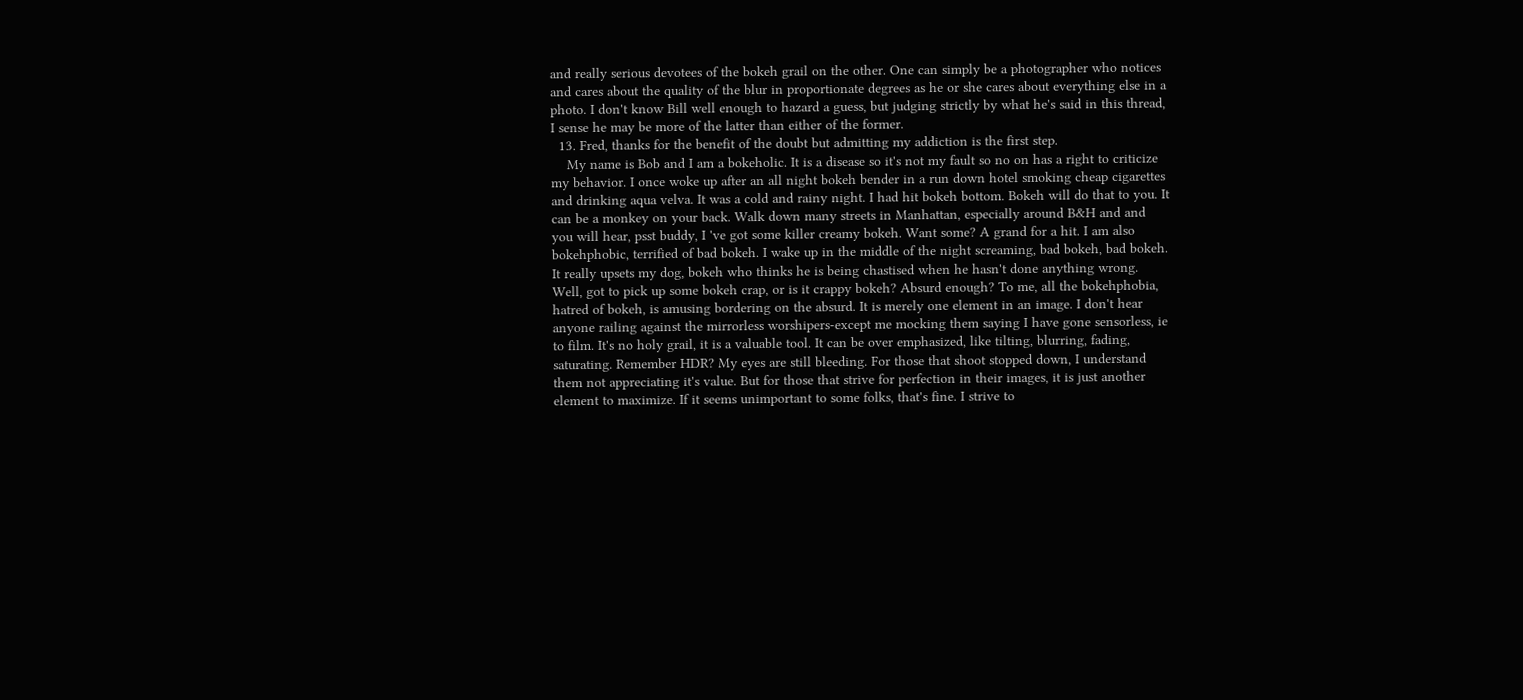and really serious devotees of the bokeh grail on the other. One can simply be a photographer who notices and cares about the quality of the blur in proportionate degrees as he or she cares about everything else in a photo. I don't know Bill well enough to hazard a guess, but judging strictly by what he's said in this thread, I sense he may be more of the latter than either of the former.
  13. Fred, thanks for the benefit of the doubt but admitting my addiction is the first step.
    My name is Bob and I am a bokeholic. It is a disease so it's not my fault so no on has a right to criticize my behavior. I once woke up after an all night bokeh bender in a run down hotel smoking cheap cigarettes and drinking aqua velva. It was a cold and rainy night. I had hit bokeh bottom. Bokeh will do that to you. It can be a monkey on your back. Walk down many streets in Manhattan, especially around B&H and and you will hear, psst buddy, I 've got some killer creamy bokeh. Want some? A grand for a hit. I am also bokehphobic, terrified of bad bokeh. I wake up in the middle of the night screaming, bad bokeh, bad bokeh. It really upsets my dog, bokeh who thinks he is being chastised when he hasn't done anything wrong. Well, got to pick up some bokeh crap, or is it crappy bokeh? Absurd enough? To me, all the bokehphobia, hatred of bokeh, is amusing bordering on the absurd. It is merely one element in an image. I don't hear anyone railing against the mirrorless worshipers-except me mocking them saying I have gone sensorless, ie to film. It's no holy grail, it is a valuable tool. It can be over emphasized, like tilting, blurring, fading, saturating. Remember HDR? My eyes are still bleeding. For those that shoot stopped down, I understand them not appreciating it's value. But for those that strive for perfection in their images, it is just another element to maximize. If it seems unimportant to some folks, that's fine. I strive to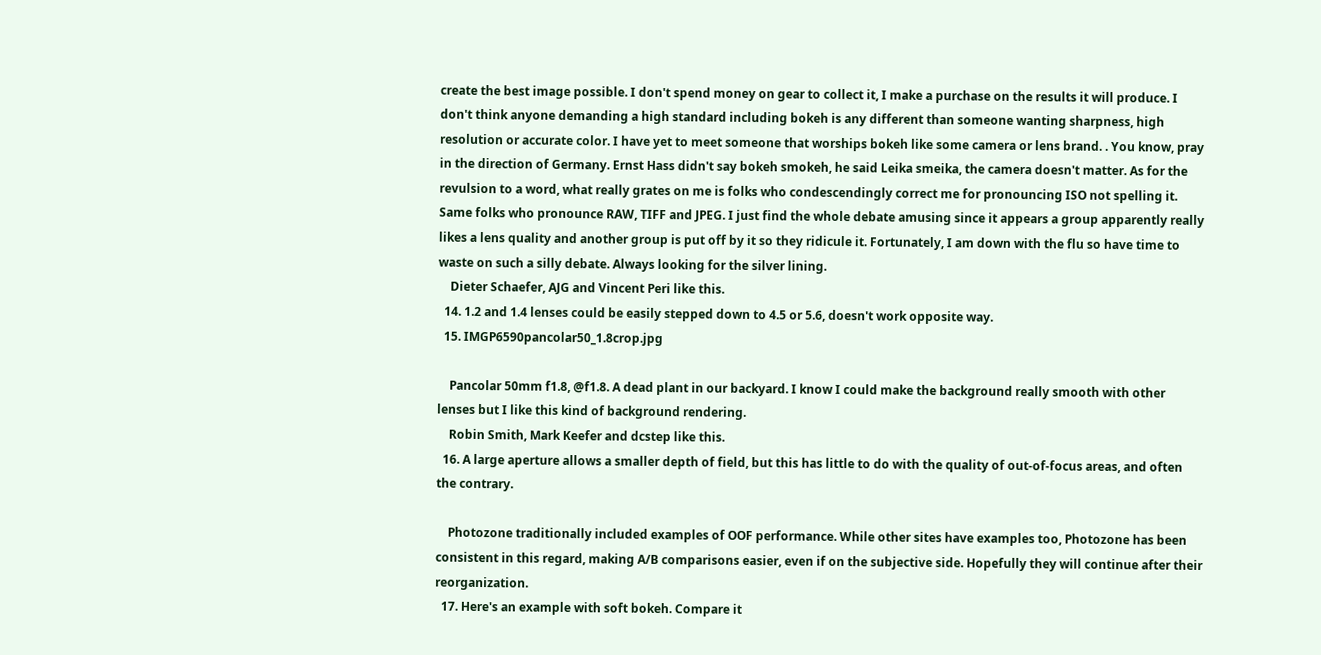create the best image possible. I don't spend money on gear to collect it, I make a purchase on the results it will produce. I don't think anyone demanding a high standard including bokeh is any different than someone wanting sharpness, high resolution or accurate color. I have yet to meet someone that worships bokeh like some camera or lens brand. . You know, pray in the direction of Germany. Ernst Hass didn't say bokeh smokeh, he said Leika smeika, the camera doesn't matter. As for the revulsion to a word, what really grates on me is folks who condescendingly correct me for pronouncing ISO not spelling it. Same folks who pronounce RAW, TIFF and JPEG. I just find the whole debate amusing since it appears a group apparently really likes a lens quality and another group is put off by it so they ridicule it. Fortunately, I am down with the flu so have time to waste on such a silly debate. Always looking for the silver lining.
    Dieter Schaefer, AJG and Vincent Peri like this.
  14. 1.2 and 1.4 lenses could be easily stepped down to 4.5 or 5.6, doesn't work opposite way.
  15. IMGP6590pancolar50_1.8crop.jpg

    Pancolar 50mm f1.8, @f1.8. A dead plant in our backyard. I know I could make the background really smooth with other lenses but I like this kind of background rendering.
    Robin Smith, Mark Keefer and dcstep like this.
  16. A large aperture allows a smaller depth of field, but this has little to do with the quality of out-of-focus areas, and often the contrary.

    Photozone traditionally included examples of OOF performance. While other sites have examples too, Photozone has been consistent in this regard, making A/B comparisons easier, even if on the subjective side. Hopefully they will continue after their reorganization.
  17. Here's an example with soft bokeh. Compare it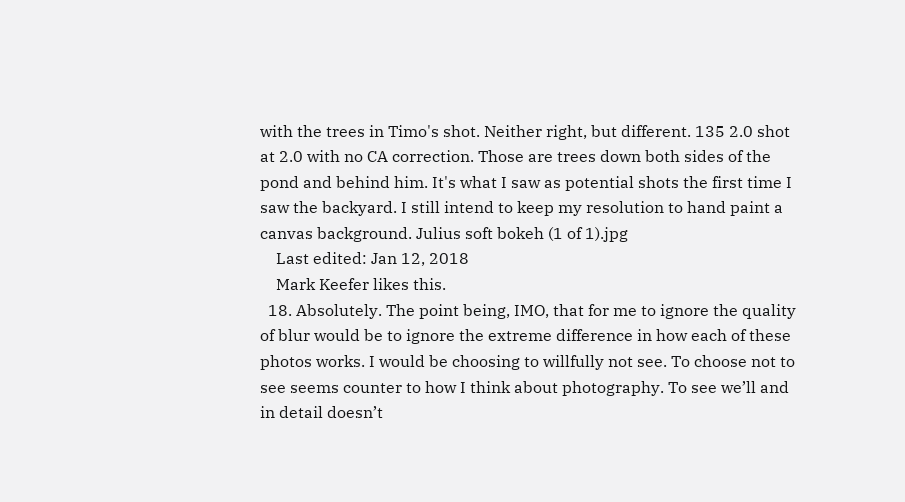with the trees in Timo's shot. Neither right, but different. 135 2.0 shot at 2.0 with no CA correction. Those are trees down both sides of the pond and behind him. It's what I saw as potential shots the first time I saw the backyard. I still intend to keep my resolution to hand paint a canvas background. Julius soft bokeh (1 of 1).jpg
    Last edited: Jan 12, 2018
    Mark Keefer likes this.
  18. Absolutely. The point being, IMO, that for me to ignore the quality of blur would be to ignore the extreme difference in how each of these photos works. I would be choosing to willfully not see. To choose not to see seems counter to how I think about photography. To see we’ll and in detail doesn’t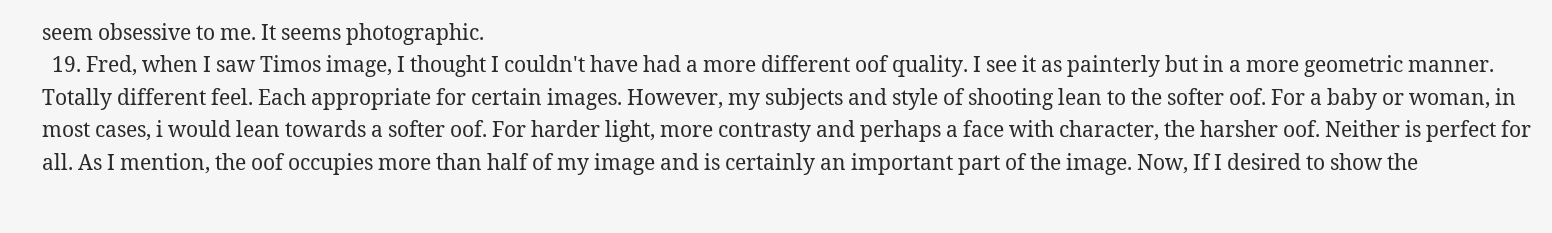seem obsessive to me. It seems photographic.
  19. Fred, when I saw Timos image, I thought I couldn't have had a more different oof quality. I see it as painterly but in a more geometric manner. Totally different feel. Each appropriate for certain images. However, my subjects and style of shooting lean to the softer oof. For a baby or woman, in most cases, i would lean towards a softer oof. For harder light, more contrasty and perhaps a face with character, the harsher oof. Neither is perfect for all. As I mention, the oof occupies more than half of my image and is certainly an important part of the image. Now, If I desired to show the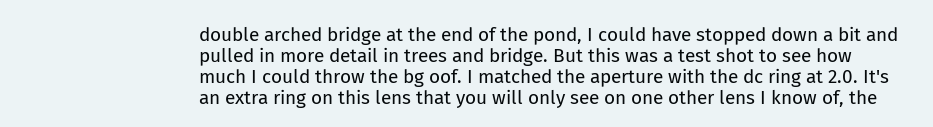double arched bridge at the end of the pond, I could have stopped down a bit and pulled in more detail in trees and bridge. But this was a test shot to see how much I could throw the bg oof. I matched the aperture with the dc ring at 2.0. It's an extra ring on this lens that you will only see on one other lens I know of, the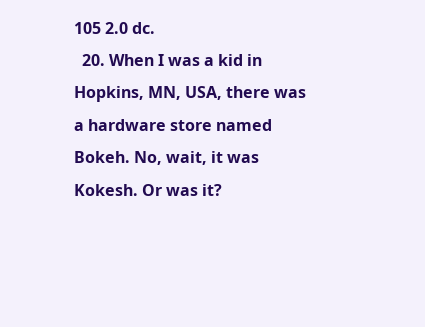105 2.0 dc.
  20. When I was a kid in Hopkins, MN, USA, there was a hardware store named Bokeh. No, wait, it was Kokesh. Or was it?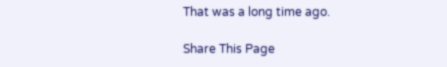That was a long time ago.

Share This Page